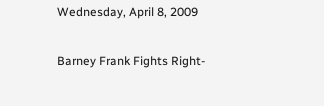Wednesday, April 8, 2009

Barney Frank Fights Right-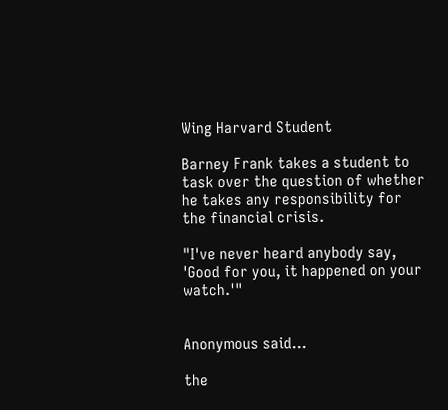Wing Harvard Student

Barney Frank takes a student to task over the question of whether he takes any responsibility for the financial crisis.

"I've never heard anybody say, 'Good for you, it happened on your watch.'"


Anonymous said...

the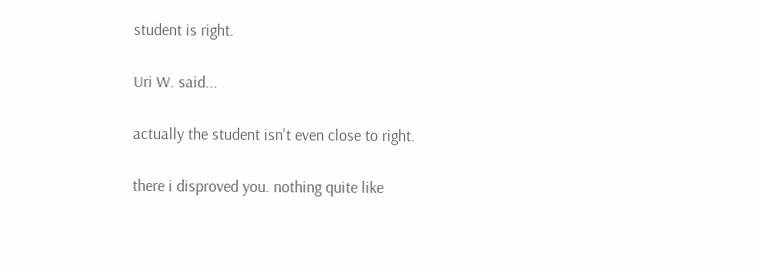student is right.

Uri W. said...

actually the student isn't even close to right.

there i disproved you. nothing quite like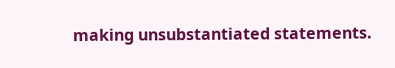making unsubstantiated statements.